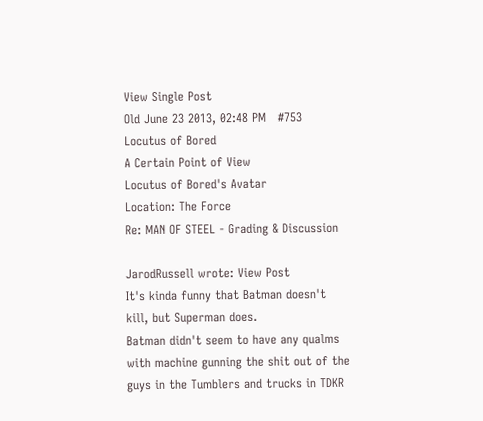View Single Post
Old June 23 2013, 02:48 PM   #753
Locutus of Bored
A Certain Point of View
Locutus of Bored's Avatar
Location: The Force
Re: MAN OF STEEL - Grading & Discussion

JarodRussell wrote: View Post
It's kinda funny that Batman doesn't kill, but Superman does.
Batman didn't seem to have any qualms with machine gunning the shit out of the guys in the Tumblers and trucks in TDKR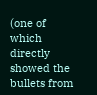(one of which directly showed the bullets from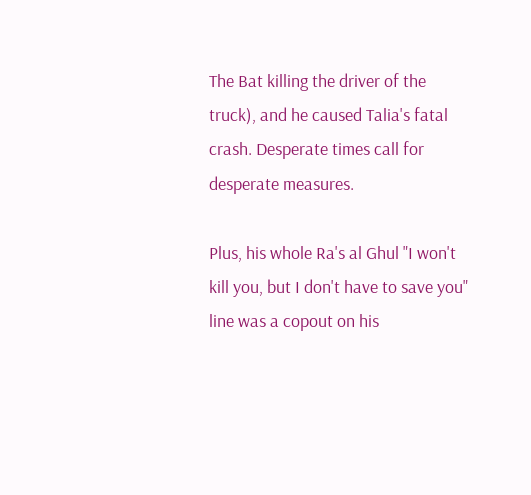The Bat killing the driver of the truck), and he caused Talia's fatal crash. Desperate times call for desperate measures.

Plus, his whole Ra's al Ghul "I won't kill you, but I don't have to save you" line was a copout on his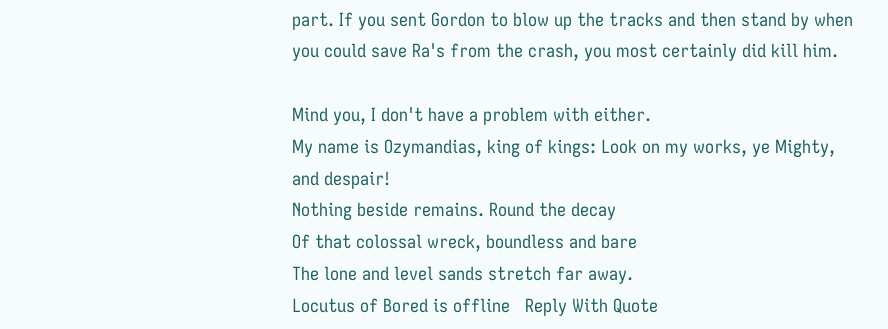part. If you sent Gordon to blow up the tracks and then stand by when you could save Ra's from the crash, you most certainly did kill him.

Mind you, I don't have a problem with either.
My name is Ozymandias, king of kings: Look on my works, ye Mighty, and despair!
Nothing beside remains. Round the decay
Of that colossal wreck, boundless and bare
The lone and level sands stretch far away.
Locutus of Bored is offline   Reply With Quote